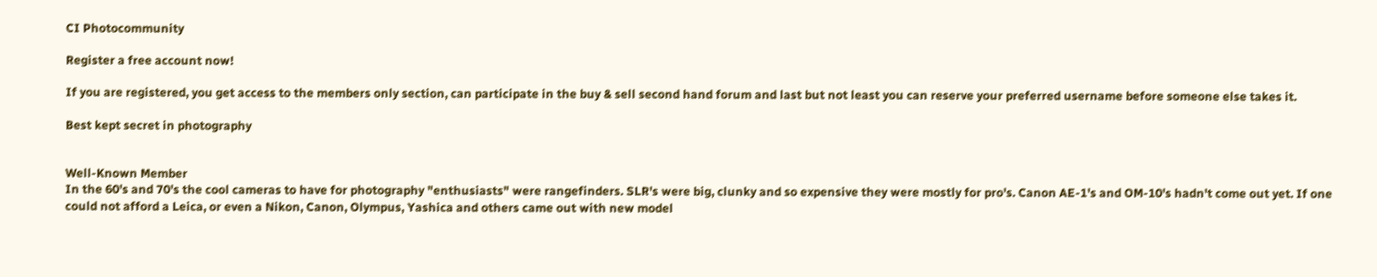CI Photocommunity

Register a free account now!

If you are registered, you get access to the members only section, can participate in the buy & sell second hand forum and last but not least you can reserve your preferred username before someone else takes it.

Best kept secret in photography


Well-Known Member
In the 60's and 70's the cool cameras to have for photography "enthusiasts" were rangefinders. SLR's were big, clunky and so expensive they were mostly for pro's. Canon AE-1's and OM-10's hadn't come out yet. If one could not afford a Leica, or even a Nikon, Canon, Olympus, Yashica and others came out with new model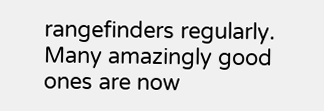rangefinders regularly. Many amazingly good ones are now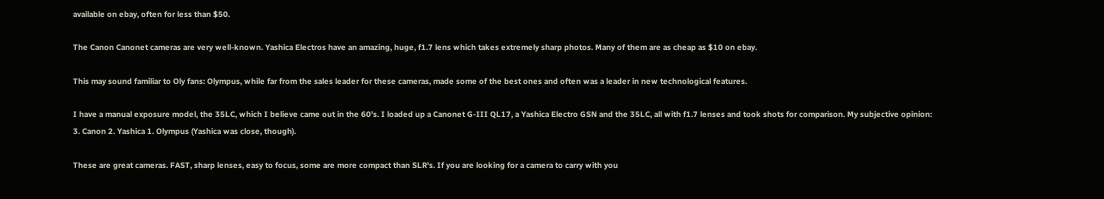available on ebay, often for less than $50.

The Canon Canonet cameras are very well-known. Yashica Electros have an amazing, huge, f1.7 lens which takes extremely sharp photos. Many of them are as cheap as $10 on ebay.

This may sound familiar to Oly fans: Olympus, while far from the sales leader for these cameras, made some of the best ones and often was a leader in new technological features.

I have a manual exposure model, the 35LC, which I believe came out in the 60's. I loaded up a Canonet G-III QL17, a Yashica Electro GSN and the 35LC, all with f1.7 lenses and took shots for comparison. My subjective opinion: 3. Canon 2. Yashica 1. Olympus (Yashica was close, though).

These are great cameras. FAST, sharp lenses, easy to focus, some are more compact than SLR's. If you are looking for a camera to carry with you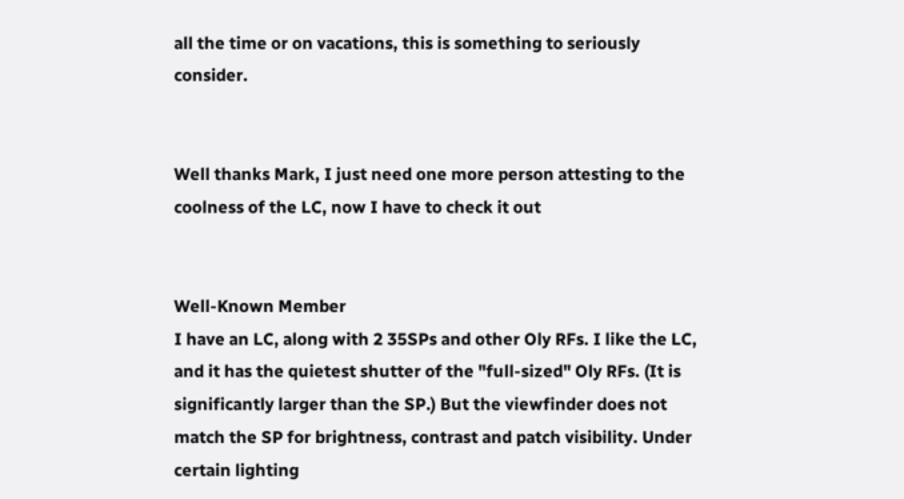all the time or on vacations, this is something to seriously consider.


Well thanks Mark, I just need one more person attesting to the coolness of the LC, now I have to check it out


Well-Known Member
I have an LC, along with 2 35SPs and other Oly RFs. I like the LC, and it has the quietest shutter of the "full-sized" Oly RFs. (It is significantly larger than the SP.) But the viewfinder does not match the SP for brightness, contrast and patch visibility. Under certain lighting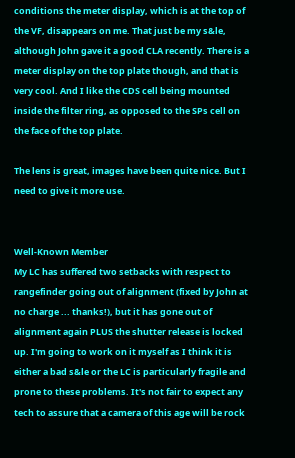conditions the meter display, which is at the top of the VF, disappears on me. That just be my s&le, although John gave it a good CLA recently. There is a meter display on the top plate though, and that is very cool. And I like the CDS cell being mounted inside the filter ring, as opposed to the SPs cell on the face of the top plate.

The lens is great, images have been quite nice. But I need to give it more use.


Well-Known Member
My LC has suffered two setbacks with respect to rangefinder going out of alignment (fixed by John at no charge ... thanks!), but it has gone out of alignment again PLUS the shutter release is locked up. I'm going to work on it myself as I think it is either a bad s&le or the LC is particularly fragile and prone to these problems. It's not fair to expect any tech to assure that a camera of this age will be rock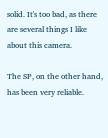solid. It's too bad, as there are several things I like about this camera.

The SP, on the other hand, has been very reliable.